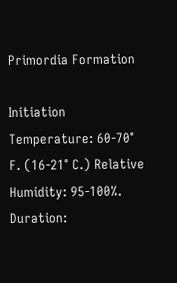Primordia Formation

Initiation Temperature: 60-70° F. (16-21° C.) Relative Humidity: 95-100%. Duration: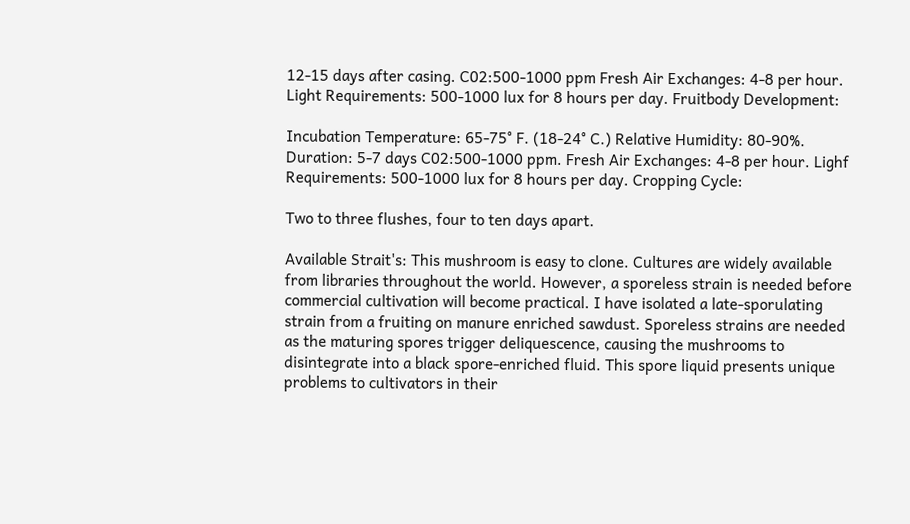12-15 days after casing. C02:500-1000 ppm Fresh Air Exchanges: 4-8 per hour. Light Requirements: 500-1000 lux for 8 hours per day. Fruitbody Development:

Incubation Temperature: 65-75° F. (18-24° C.) Relative Humidity: 80-90%. Duration: 5-7 days C02:500-1000 ppm. Fresh Air Exchanges: 4-8 per hour. Lighf Requirements: 500-1000 lux for 8 hours per day. Cropping Cycle:

Two to three flushes, four to ten days apart.

Available Strait's: This mushroom is easy to clone. Cultures are widely available from libraries throughout the world. However, a sporeless strain is needed before commercial cultivation will become practical. I have isolated a late-sporulating strain from a fruiting on manure enriched sawdust. Sporeless strains are needed as the maturing spores trigger deliquescence, causing the mushrooms to disintegrate into a black spore-enriched fluid. This spore liquid presents unique problems to cultivators in their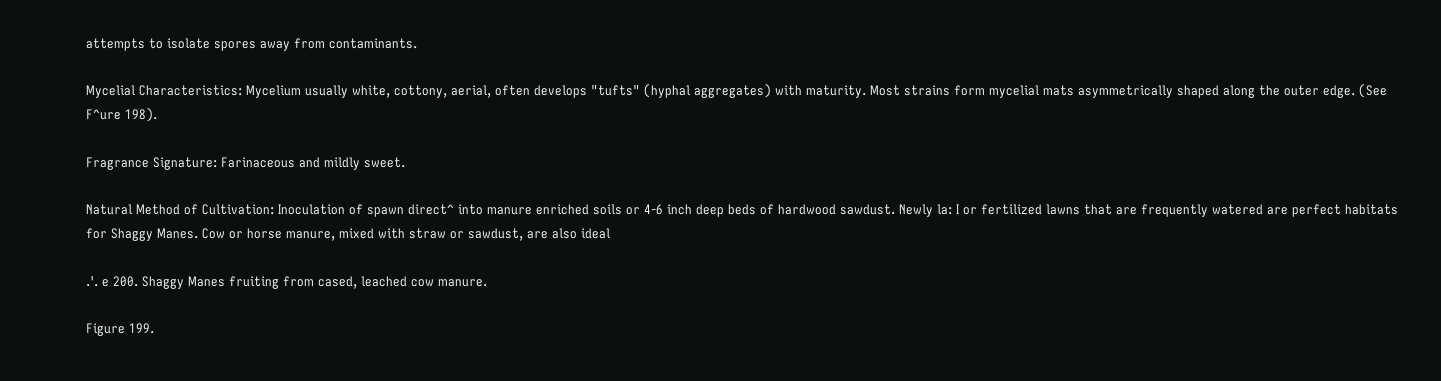attempts to isolate spores away from contaminants.

Mycelial Characteristics: Mycelium usually white, cottony, aerial, often develops "tufts" (hyphal aggregates) with maturity. Most strains form mycelial mats asymmetrically shaped along the outer edge. (See F^ure 198).

Fragrance Signature: Farinaceous and mildly sweet.

Natural Method of Cultivation: Inoculation of spawn direct^ into manure enriched soils or 4-6 inch deep beds of hardwood sawdust. Newly la: I or fertilized lawns that are frequently watered are perfect habitats for Shaggy Manes. Cow or horse manure, mixed with straw or sawdust, are also ideal

.'. e 200. Shaggy Manes fruiting from cased, leached cow manure.

Figure 199.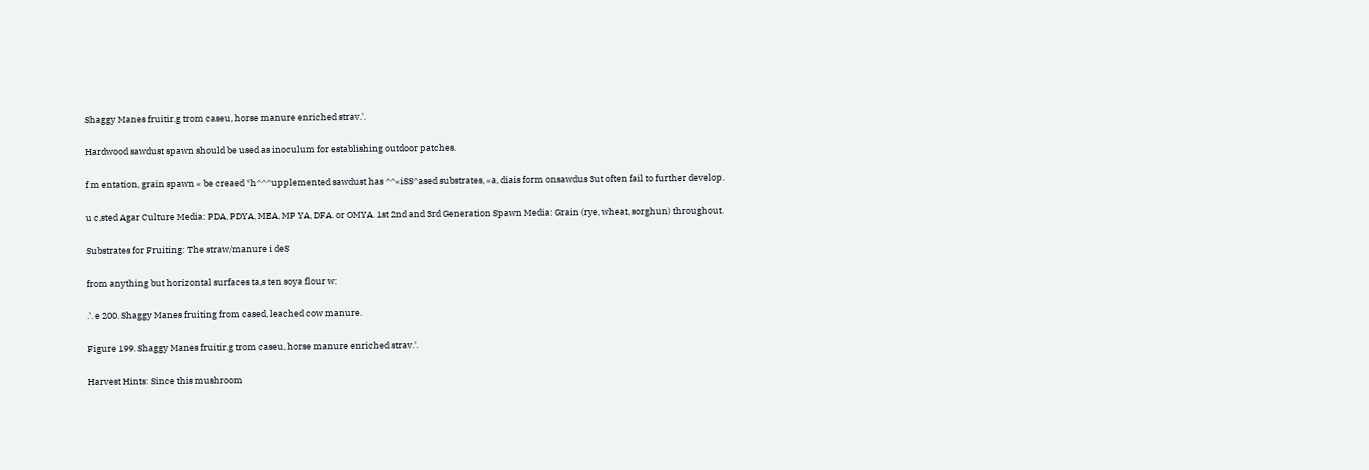Shaggy Manes fruitir.g trom caseu, horse manure enriched strav.'.

Hardwood sawdust spawn should be used as inoculum for establishing outdoor patches.

f m entation, grain spawn « be creaed *h^^^upplemented sawdust has ^^«iSS^ased substrates, «a, diais form onsawdus 3ut often fail to further develop.

u c,sted Agar Culture Media: PDA, PDYA, MEA, MP YA, DFA. or OMYA. 1st 2nd and 3rd Generation Spawn Media: Grain (rye, wheat, sorghun) throughout.

Substrates for Fruiting: The straw/manure i deS

from anything but horizontal surfaces ta,s ten soya flour w:

.'. e 200. Shaggy Manes fruiting from cased, leached cow manure.

Figure 199. Shaggy Manes fruitir.g trom caseu, horse manure enriched strav.'.

Harvest Hints: Since this mushroom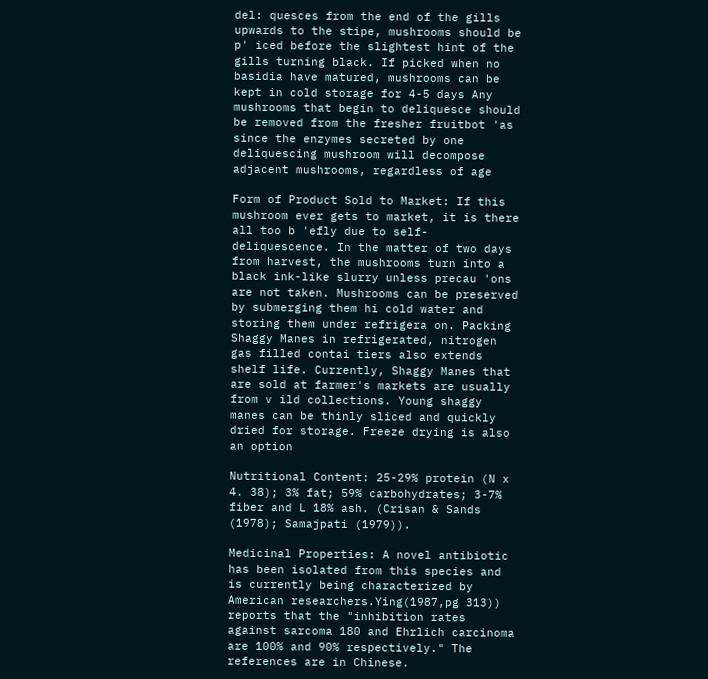del: quesces from the end of the gills upwards to the stipe, mushrooms should be p' iced before the slightest hint of the gills turning black. If picked when no basidia have matured, mushrooms can be kept in cold storage for 4-5 days Any mushrooms that begin to deliquesce should be removed from the fresher fruitbot 'as since the enzymes secreted by one deliquescing mushroom will decompose adjacent mushrooms, regardless of age

Form of Product Sold to Market: If this mushroom ever gets to market, it is there all too b 'efly due to self-deliquescence. In the matter of two days from harvest, the mushrooms turn into a black ink-like slurry unless precau 'ons are not taken. Mushrooms can be preserved by submerging them hi cold water and storing them under refrigera on. Packing Shaggy Manes in refrigerated, nitrogen gas filled contai tiers also extends shelf life. Currently, Shaggy Manes that are sold at farmer's markets are usually from v ild collections. Young shaggy manes can be thinly sliced and quickly dried for storage. Freeze drying is also an option

Nutritional Content: 25-29% protein (N x 4. 38); 3% fat; 59% carbohydrates; 3-7% fiber and L 18% ash. (Crisan & Sands (1978); Samajpati (1979)).

Medicinal Properties: A novel antibiotic has been isolated from this species and is currently being characterized by American researchers.Ying(1987,pg 313)) reports that the "inhibition rates against sarcoma 180 and Ehrlich carcinoma are 100% and 90% respectively." The references are in Chinese.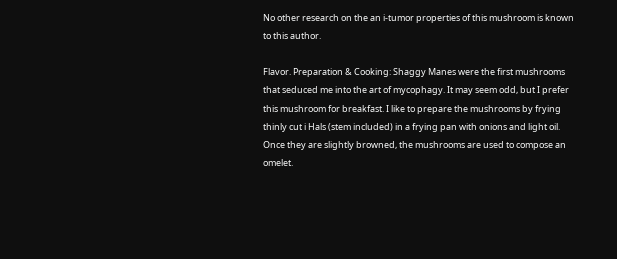No other research on the an i-tumor properties of this mushroom is known to this author.

Flavor. Preparation & Cooking: Shaggy Manes were the first mushrooms that seduced me into the art of mycophagy. It may seem odd, but I prefer this mushroom for breakfast. I like to prepare the mushrooms by frying thinly cut i Hals (stem included) in a frying pan with onions and light oil. Once they are slightly browned, the mushrooms are used to compose an omelet.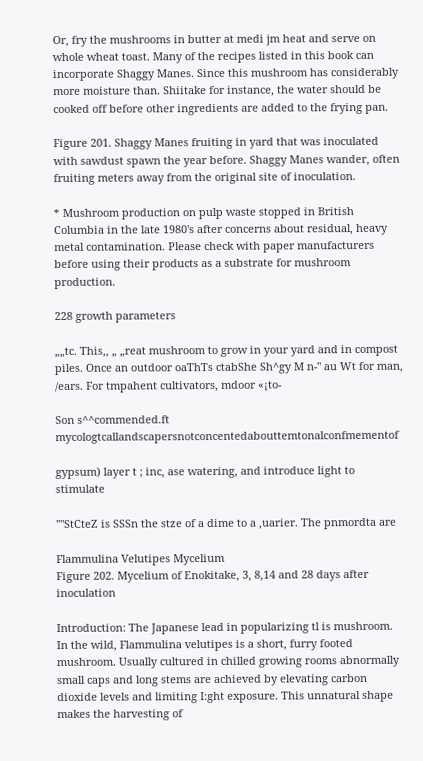Or, fry the mushrooms in butter at medi jm heat and serve on whole wheat toast. Many of the recipes listed in this book can incorporate Shaggy Manes. Since this mushroom has considerably more moisture than. Shiitake for instance, the water should be cooked off before other ingredients are added to the frying pan.

Figure 201. Shaggy Manes fruiting in yard that was inoculated with sawdust spawn the year before. Shaggy Manes wander, often fruiting meters away from the original site of inoculation.

* Mushroom production on pulp waste stopped in British Columbia in the late 1980's after concerns about residual, heavy metal contamination. Please check with paper manufacturers before using their products as a substrate for mushroom production.

228 growth parameters

„„tc. This,, „ „reat mushroom to grow in your yard and in compost piles. Once an outdoor oaThTs ctabShe Sh^gy M n-" au Wt for man, /ears. For tmpahent cultivators, mdoor «¡to-

Son s^^commended.ft mycologtcallandscapersnotconcentedabouttemtonalconfmementof

gypsum) layer t ; inc, ase watering, and introduce light to stimulate

''"StCteZ is SSSn the stze of a dime to a ,uarier. The pnmordta are

Flammulina Velutipes Mycelium
Figure 202. Mycelium of Enokitake, 3, 8,14 and 28 days after inoculation

Introduction: The Japanese lead in popularizing tl is mushroom. In the wild, Flammulina velutipes is a short, furry footed mushroom. Usually cultured in chilled growing rooms abnormally small caps and long stems are achieved by elevating carbon dioxide levels and limiting I:ght exposure. This unnatural shape makes the harvesting of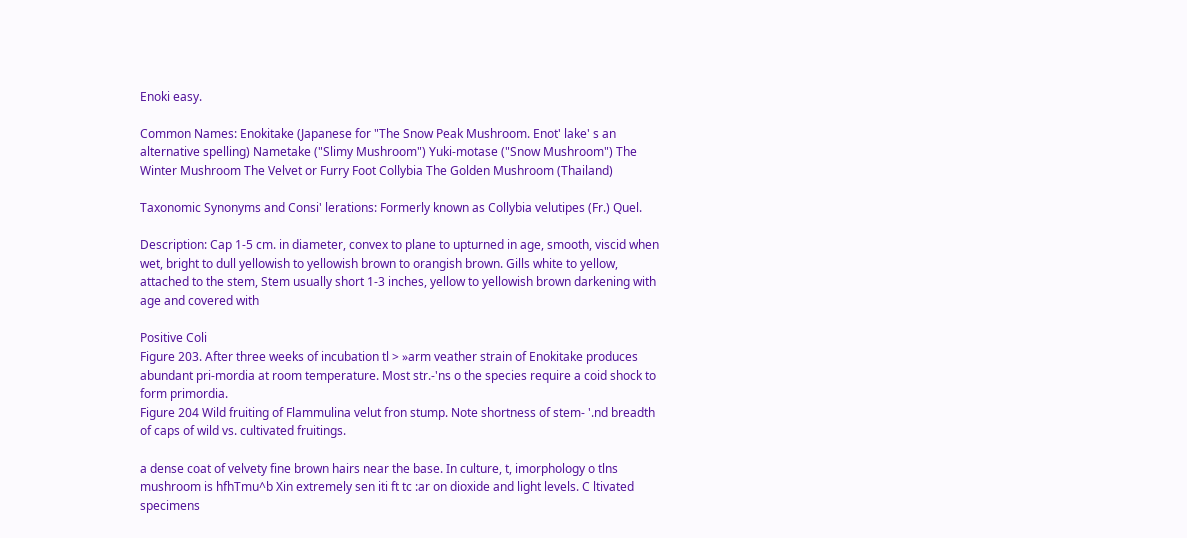Enoki easy.

Common Names: Enokitake (Japanese for "The Snow Peak Mushroom. Enot' lake' s an alternative spelling) Nametake ("Slimy Mushroom") Yuki-motase ("Snow Mushroom") The Winter Mushroom The Velvet or Furry Foot Collybia The Golden Mushroom (Thailand)

Taxonomic Synonyms and Consi' lerations: Formerly known as Collybia velutipes (Fr.) Quel.

Description: Cap 1-5 cm. in diameter, convex to plane to upturned in age, smooth, viscid when wet, bright to dull yellowish to yellowish brown to orangish brown. Gills white to yellow, attached to the stem, Stem usually short 1-3 inches, yellow to yellowish brown darkening with age and covered with

Positive Coli
Figure 203. After three weeks of incubation tl > »arm veather strain of Enokitake produces abundant pri-mordia at room temperature. Most str.-'ns o the species require a coid shock to form primordia.
Figure 204 Wild fruiting of Flammulina velut fron stump. Note shortness of stem- '.nd breadth of caps of wild vs. cultivated fruitings.

a dense coat of velvety fine brown hairs near the base. In culture, t, imorphology o tlns mushroom is hfhTmu^b Xin extremely sen iti ft tc :ar on dioxide and light levels. C ltivated specimens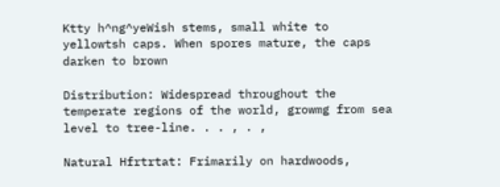Ktty h^ng^yeWish stems, small white to yellowtsh caps. When spores mature, the caps darken to brown

Distribution: Widespread throughout the temperate regions of the world, growmg from sea level to tree-line. . . , . ,

Natural Hfrtrtat: Frimarily on hardwoods,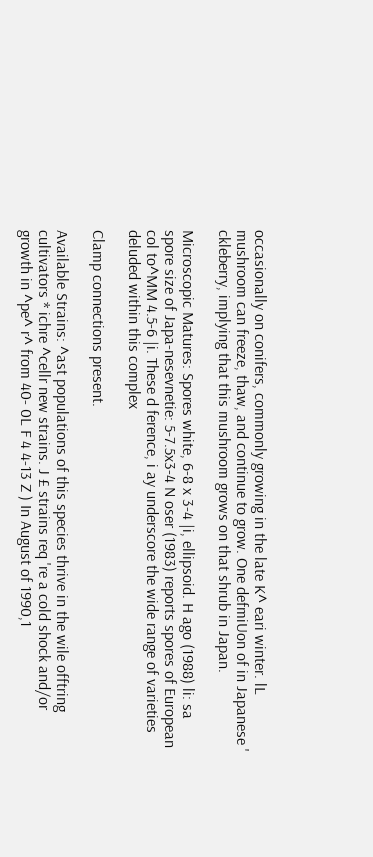occasionally on conifers, commonly growing in the late K^ eari winter. lL mushroom can freeze, thaw, and continue to grow. One defmiUon of in Japanese ' ckleberry, implying that this mushroom grows on that shrub in Japan.

Microscopic Matures: Spores white, 6-8 x 3-4 |i, ellipsoid. H ago (1988) li: sa spore size of Japa-nesevnetie: 5-7.5x3-4 N oser (1983) reports spores of European col to^MM 4.5-6 |i. These d ference, i ay underscore the wide range of varieties deluded within this complex

Clamp connections present.

Available Strains: ^ast populations of this species thrive in the wile offtring cultivators * ichre ^cellr new strains. J £ strains req 're a cold shock and/or growth in ^pe^ r^ from 40- 0L F 4 4-13 Z ) In August of 1990,1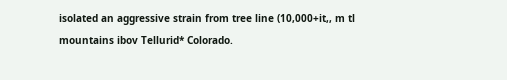isolated an aggressive strain from tree line (10,000+it,, m tl mountains ibov Tellurid* Colorado.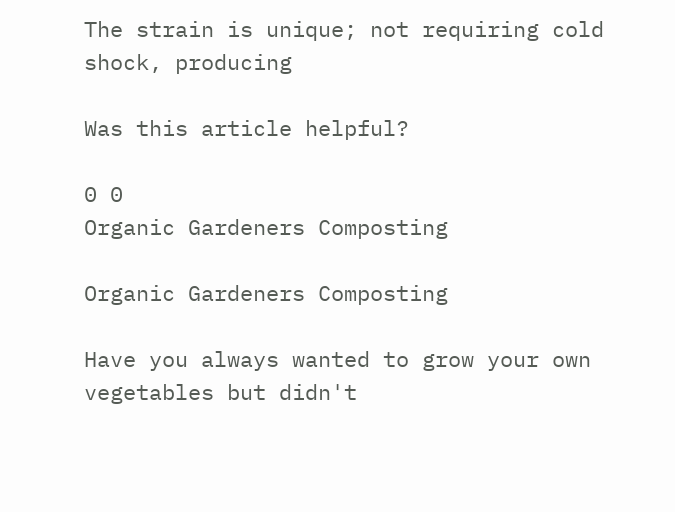The strain is unique; not requiring cold shock, producing

Was this article helpful?

0 0
Organic Gardeners Composting

Organic Gardeners Composting

Have you always wanted to grow your own vegetables but didn't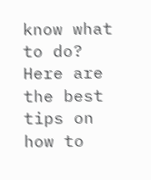know what to do? Here are the best tips on how to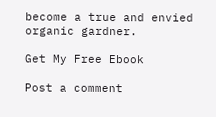become a true and envied organic gardner.

Get My Free Ebook

Post a comment